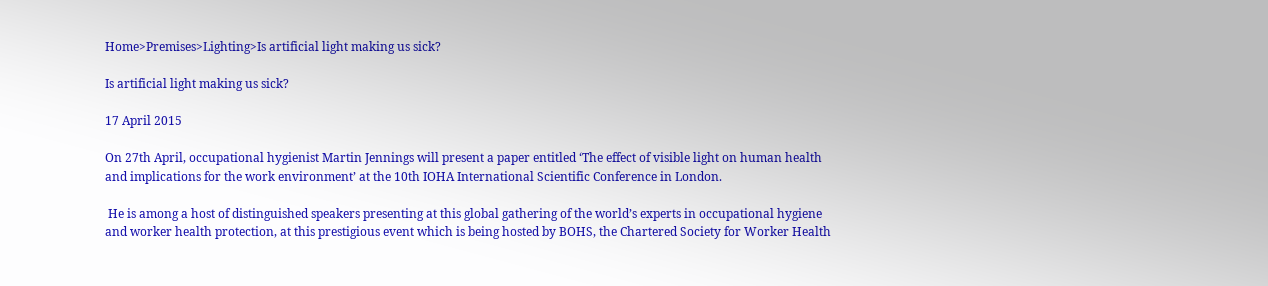Home>Premises>Lighting>Is artificial light making us sick?

Is artificial light making us sick?

17 April 2015

On 27th April, occupational hygienist Martin Jennings will present a paper entitled ‘The effect of visible light on human health and implications for the work environment’ at the 10th IOHA International Scientific Conference in London.

 He is among a host of distinguished speakers presenting at this global gathering of the world’s experts in occupational hygiene and worker health protection, at this prestigious event which is being hosted by BOHS, the Chartered Society for Worker Health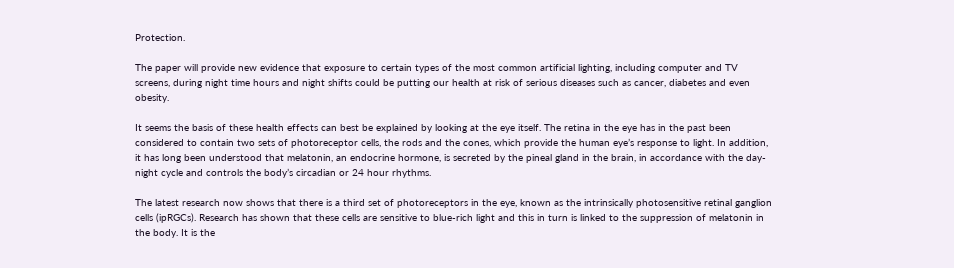Protection.

The paper will provide new evidence that exposure to certain types of the most common artificial lighting, including computer and TV screens, during night time hours and night shifts could be putting our health at risk of serious diseases such as cancer, diabetes and even obesity.

It seems the basis of these health effects can best be explained by looking at the eye itself. The retina in the eye has in the past been considered to contain two sets of photoreceptor cells, the rods and the cones, which provide the human eye’s response to light. In addition, it has long been understood that melatonin, an endocrine hormone, is secreted by the pineal gland in the brain, in accordance with the day-night cycle and controls the body’s circadian or 24 hour rhythms.

The latest research now shows that there is a third set of photoreceptors in the eye, known as the intrinsically photosensitive retinal ganglion cells (ipRGCs). Research has shown that these cells are sensitive to blue-rich light and this in turn is linked to the suppression of melatonin in the body. It is the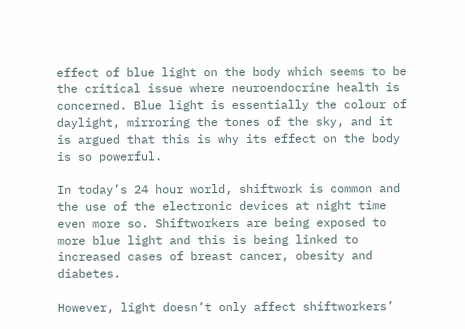effect of blue light on the body which seems to be the critical issue where neuroendocrine health is concerned. Blue light is essentially the colour of daylight, mirroring the tones of the sky, and it is argued that this is why its effect on the body is so powerful.

In today’s 24 hour world, shiftwork is common and the use of the electronic devices at night time even more so. Shiftworkers are being exposed to more blue light and this is being linked to increased cases of breast cancer, obesity and diabetes.

However, light doesn’t only affect shiftworkers’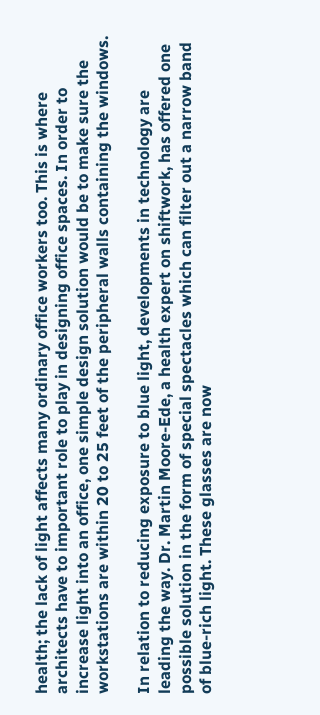health; the lack of light affects many ordinary office workers too. This is where architects have to important role to play in designing office spaces. In order to increase light into an office, one simple design solution would be to make sure the workstations are within 20 to 25 feet of the peripheral walls containing the windows.

In relation to reducing exposure to blue light, developments in technology are leading the way. Dr. Martin Moore-Ede, a health expert on shiftwork, has offered one possible solution in the form of special spectacles which can filter out a narrow band of blue-rich light. These glasses are now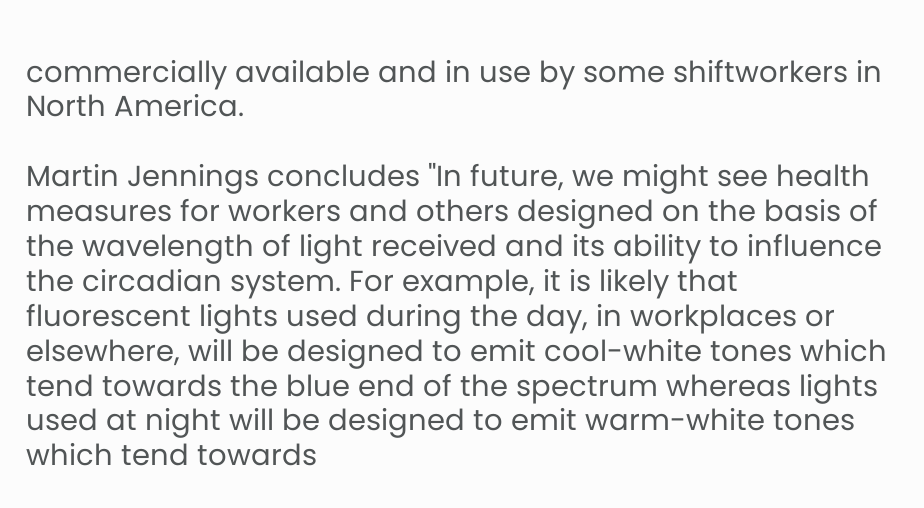commercially available and in use by some shiftworkers in North America.

Martin Jennings concludes "In future, we might see health measures for workers and others designed on the basis of the wavelength of light received and its ability to influence the circadian system. For example, it is likely that fluorescent lights used during the day, in workplaces or elsewhere, will be designed to emit cool-white tones which tend towards the blue end of the spectrum whereas lights used at night will be designed to emit warm-white tones which tend towards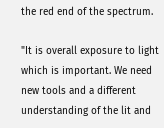the red end of the spectrum.

"It is overall exposure to light which is important. We need new tools and a different understanding of the lit and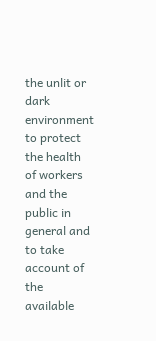the unlit or dark environment to protect the health of workers and the public in general and to take account of the available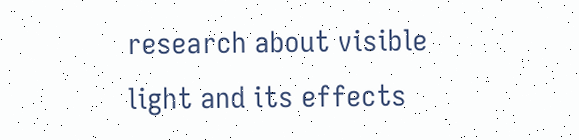research about visible light and its effects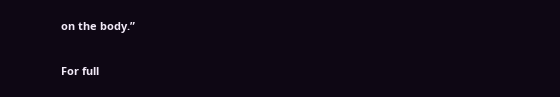on the body.”

For full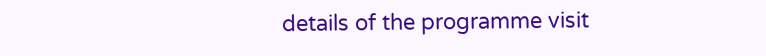details of the programme visit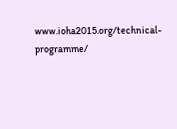www.ioha2015.org/technical-programme/